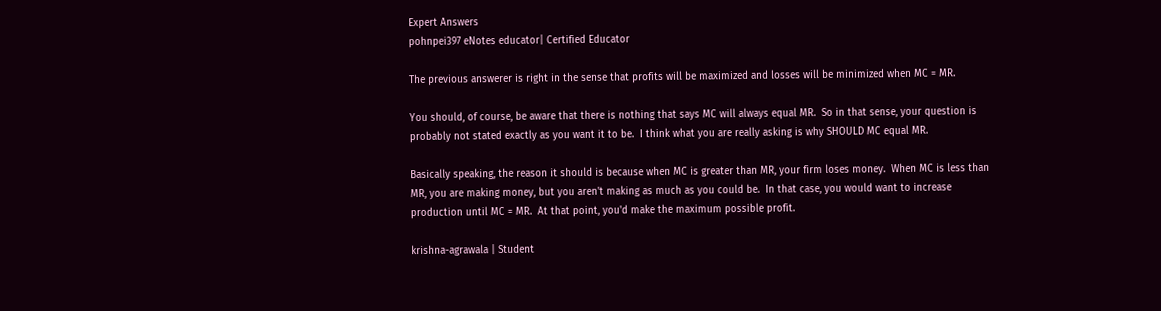Expert Answers
pohnpei397 eNotes educator| Certified Educator

The previous answerer is right in the sense that profits will be maximized and losses will be minimized when MC = MR.

You should, of course, be aware that there is nothing that says MC will always equal MR.  So in that sense, your question is probably not stated exactly as you want it to be.  I think what you are really asking is why SHOULD MC equal MR.

Basically speaking, the reason it should is because when MC is greater than MR, your firm loses money.  When MC is less than MR, you are making money, but you aren't making as much as you could be.  In that case, you would want to increase production until MC = MR.  At that point, you'd make the maximum possible profit.

krishna-agrawala | Student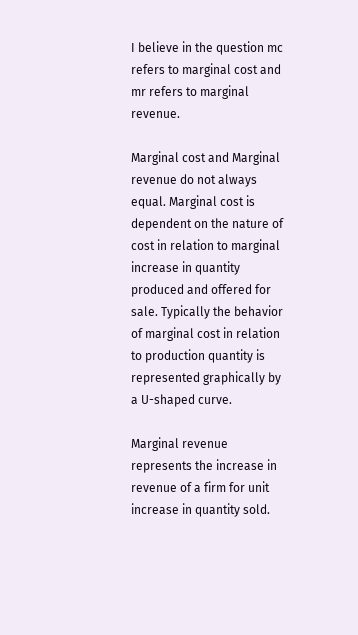I believe in the question mc refers to marginal cost and mr refers to marginal revenue.

Marginal cost and Marginal revenue do not always equal. Marginal cost is dependent on the nature of cost in relation to marginal increase in quantity produced and offered for sale. Typically the behavior of marginal cost in relation to production quantity is represented graphically by a U-shaped curve.

Marginal revenue represents the increase in revenue of a firm for unit increase in quantity sold.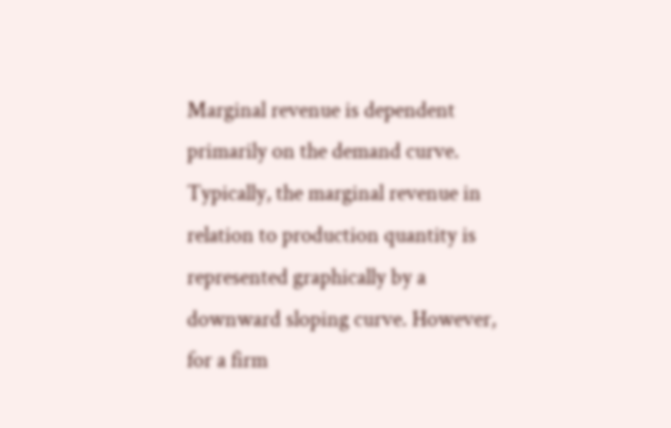Marginal revenue is dependent primarily on the demand curve. Typically, the marginal revenue in relation to production quantity is represented graphically by a downward sloping curve. However, for a firm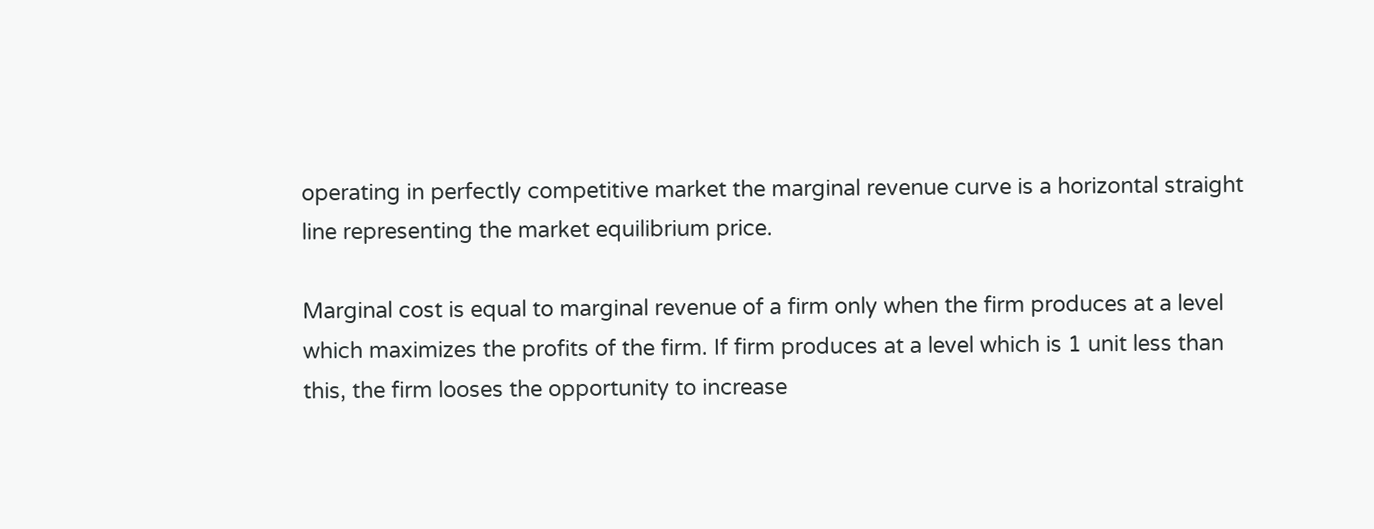operating in perfectly competitive market the marginal revenue curve is a horizontal straight line representing the market equilibrium price.

Marginal cost is equal to marginal revenue of a firm only when the firm produces at a level which maximizes the profits of the firm. If firm produces at a level which is 1 unit less than this, the firm looses the opportunity to increase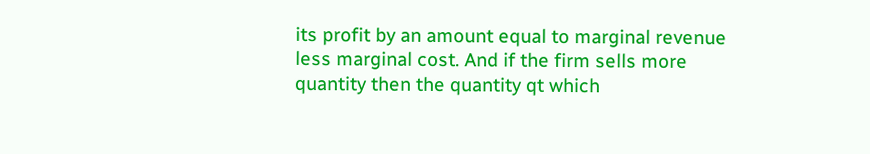its profit by an amount equal to marginal revenue less marginal cost. And if the firm sells more quantity then the quantity qt which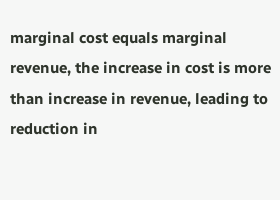marginal cost equals marginal revenue, the increase in cost is more than increase in revenue, leading to reduction in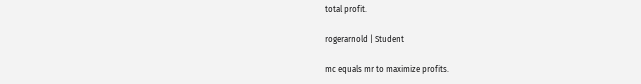total profit.

rogerarnold | Student

mc equals mr to maximize profits.